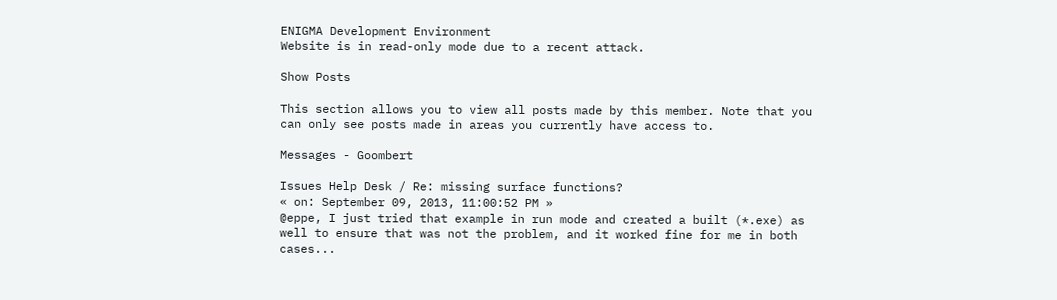ENIGMA Development Environment
Website is in read-only mode due to a recent attack.

Show Posts

This section allows you to view all posts made by this member. Note that you can only see posts made in areas you currently have access to.

Messages - Goombert

Issues Help Desk / Re: missing surface functions?
« on: September 09, 2013, 11:00:52 PM »
@eppe, I just tried that example in run mode and created a built (*.exe) as well to ensure that was not the problem, and it worked fine for me in both cases...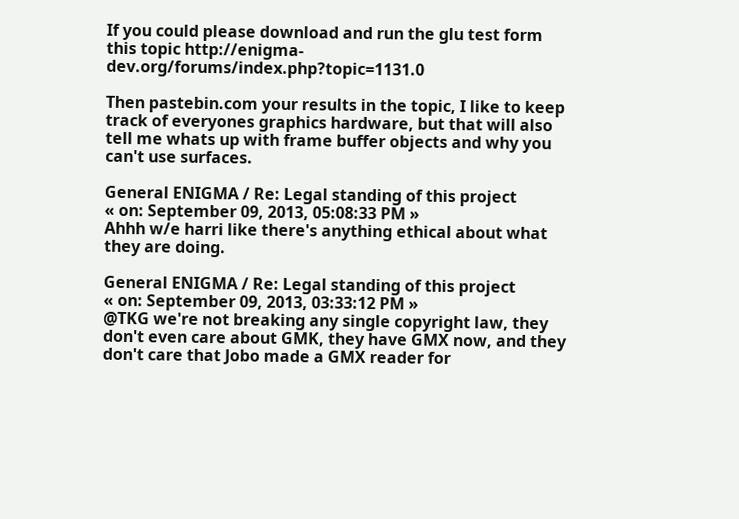If you could please download and run the glu test form this topic http://enigma-dev.org/forums/index.php?topic=1131.0

Then pastebin.com your results in the topic, I like to keep track of everyones graphics hardware, but that will also tell me whats up with frame buffer objects and why you can't use surfaces.

General ENIGMA / Re: Legal standing of this project
« on: September 09, 2013, 05:08:33 PM »
Ahhh w/e harri like there's anything ethical about what they are doing.

General ENIGMA / Re: Legal standing of this project
« on: September 09, 2013, 03:33:12 PM »
@TKG we're not breaking any single copyright law, they don't even care about GMK, they have GMX now, and they don't care that Jobo made a GMX reader for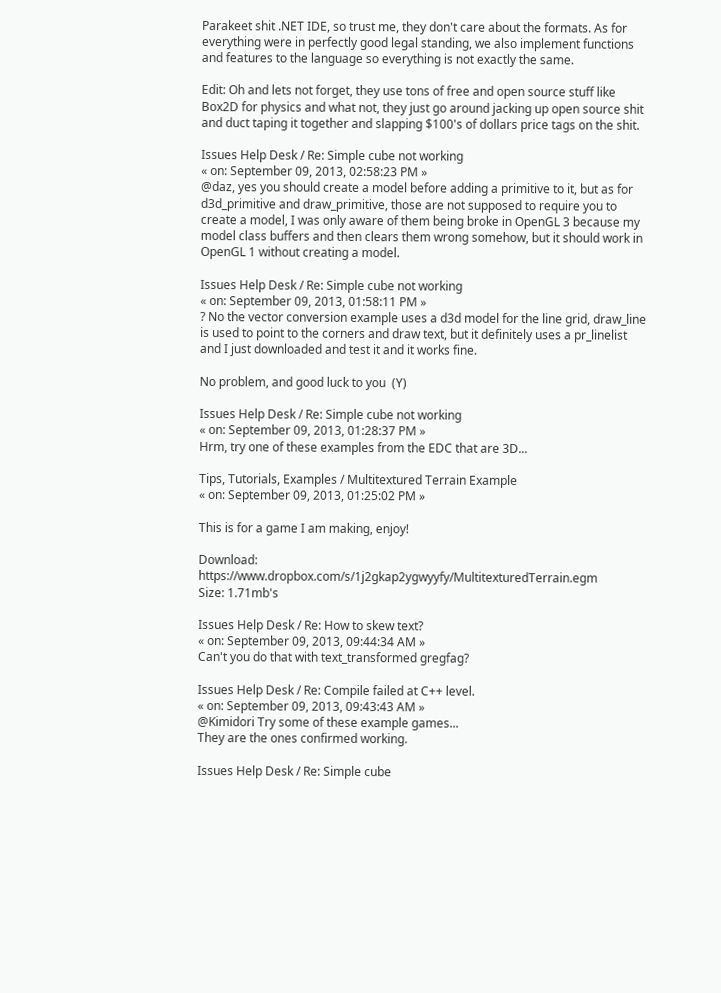Parakeet shit .NET IDE, so trust me, they don't care about the formats. As for everything were in perfectly good legal standing, we also implement functions and features to the language so everything is not exactly the same.

Edit: Oh and lets not forget, they use tons of free and open source stuff like Box2D for physics and what not, they just go around jacking up open source shit and duct taping it together and slapping $100's of dollars price tags on the shit.

Issues Help Desk / Re: Simple cube not working
« on: September 09, 2013, 02:58:23 PM »
@daz, yes you should create a model before adding a primitive to it, but as for d3d_primitive and draw_primitive, those are not supposed to require you to create a model, I was only aware of them being broke in OpenGL 3 because my model class buffers and then clears them wrong somehow, but it should work in OpenGL 1 without creating a model.

Issues Help Desk / Re: Simple cube not working
« on: September 09, 2013, 01:58:11 PM »
? No the vector conversion example uses a d3d model for the line grid, draw_line is used to point to the corners and draw text, but it definitely uses a pr_linelist and I just downloaded and test it and it works fine.

No problem, and good luck to you  (Y)

Issues Help Desk / Re: Simple cube not working
« on: September 09, 2013, 01:28:37 PM »
Hrm, try one of these examples from the EDC that are 3D...

Tips, Tutorials, Examples / Multitextured Terrain Example
« on: September 09, 2013, 01:25:02 PM »

This is for a game I am making, enjoy!

Download: https://www.dropbox.com/s/1j2gkap2ygwyyfy/MultitexturedTerrain.egm
Size: 1.71mb's

Issues Help Desk / Re: How to skew text?
« on: September 09, 2013, 09:44:34 AM »
Can't you do that with text_transformed gregfag?

Issues Help Desk / Re: Compile failed at C++ level.
« on: September 09, 2013, 09:43:43 AM »
@Kimidori Try some of these example games...
They are the ones confirmed working.

Issues Help Desk / Re: Simple cube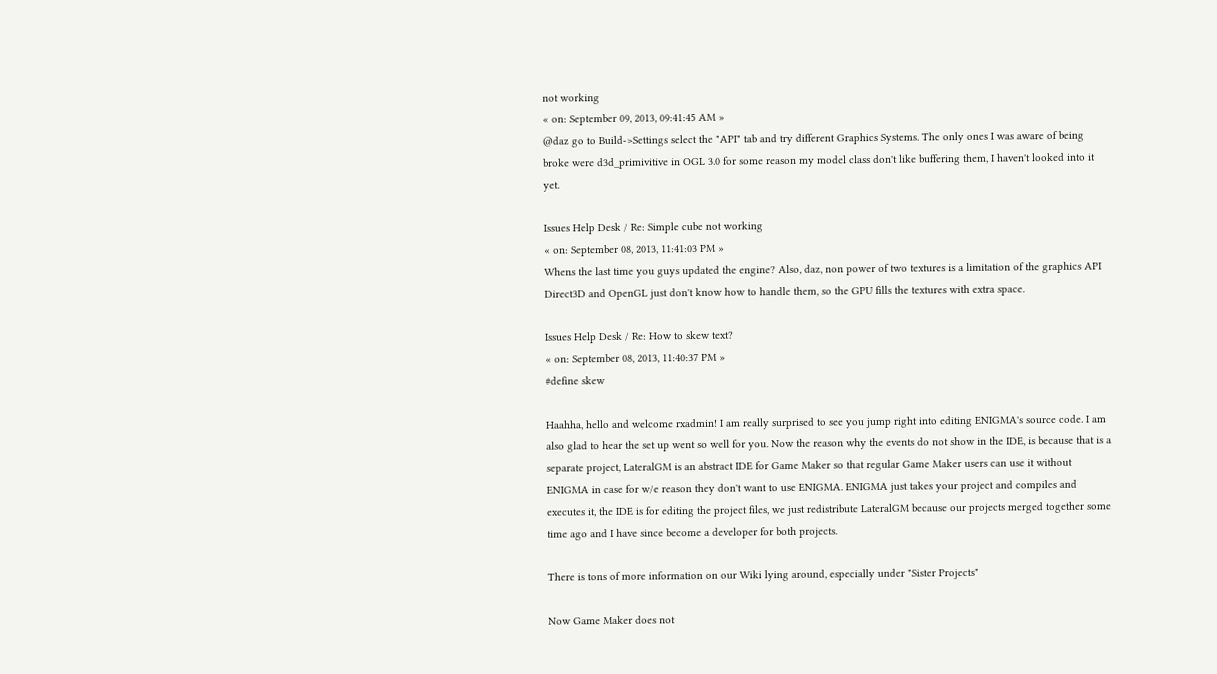not working
« on: September 09, 2013, 09:41:45 AM »
@daz go to Build->Settings select the "API" tab and try different Graphics Systems. The only ones I was aware of being broke were d3d_primivitive in OGL 3.0 for some reason my model class don't like buffering them, I haven't looked into it yet.

Issues Help Desk / Re: Simple cube not working
« on: September 08, 2013, 11:41:03 PM »
Whens the last time you guys updated the engine? Also, daz, non power of two textures is a limitation of the graphics API Direct3D and OpenGL just don't know how to handle them, so the GPU fills the textures with extra space.

Issues Help Desk / Re: How to skew text?
« on: September 08, 2013, 11:40:37 PM »
#define skew

Haahha, hello and welcome rxadmin! I am really surprised to see you jump right into editing ENIGMA's source code. I am also glad to hear the set up went so well for you. Now the reason why the events do not show in the IDE, is because that is a separate project, LateralGM is an abstract IDE for Game Maker so that regular Game Maker users can use it without ENIGMA in case for w/e reason they don't want to use ENIGMA. ENIGMA just takes your project and compiles and executes it, the IDE is for editing the project files, we just redistribute LateralGM because our projects merged together some time ago and I have since become a developer for both projects.

There is tons of more information on our Wiki lying around, especially under "Sister Projects"

Now Game Maker does not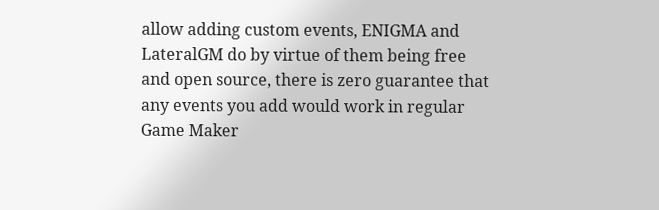allow adding custom events, ENIGMA and LateralGM do by virtue of them being free and open source, there is zero guarantee that any events you add would work in regular Game Maker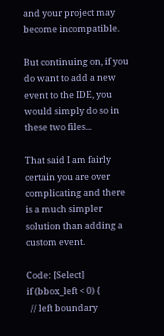and your project may become incompatible.

But continuing on, if you do want to add a new event to the IDE, you would simply do so in these two files...

That said I am fairly certain you are over complicating and there is a much simpler solution than adding a custom event.

Code: [Select]
if (bbox_left < 0) {
  // left boundary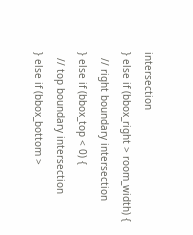intersection
} else if (bbox_right > room_width) {
  // right boundary intersection
} else if (bbox_top < 0) {
  // top boundary intersection
} else if (bbox_bottom >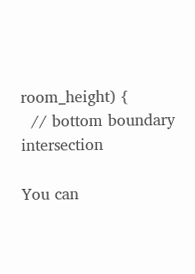room_height) {
  // bottom boundary intersection

You can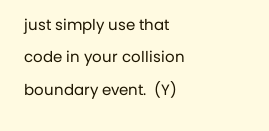just simply use that code in your collision boundary event.  (Y)